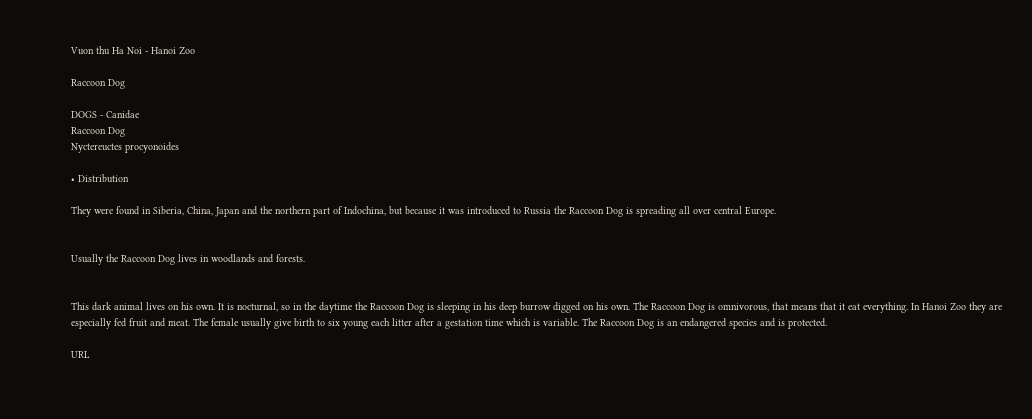Vuon thu Ha Noi - Hanoi Zoo

Raccoon Dog

DOGS - Canidae
Raccoon Dog
Nyctereuctes procyonoides

• Distribution

They were found in Siberia, China, Japan and the northern part of Indochina, but because it was introduced to Russia the Raccoon Dog is spreading all over central Europe.


Usually the Raccoon Dog lives in woodlands and forests.


This dark animal lives on his own. It is nocturnal, so in the daytime the Raccoon Dog is sleeping in his deep burrow digged on his own. The Raccoon Dog is omnivorous, that means that it eat everything. In Hanoi Zoo they are especially fed fruit and meat. The female usually give birth to six young each litter after a gestation time which is variable. The Raccoon Dog is an endangered species and is protected.

URL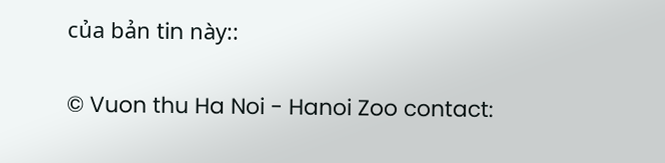của bản tin này::

© Vuon thu Ha Noi - Hanoi Zoo contact: